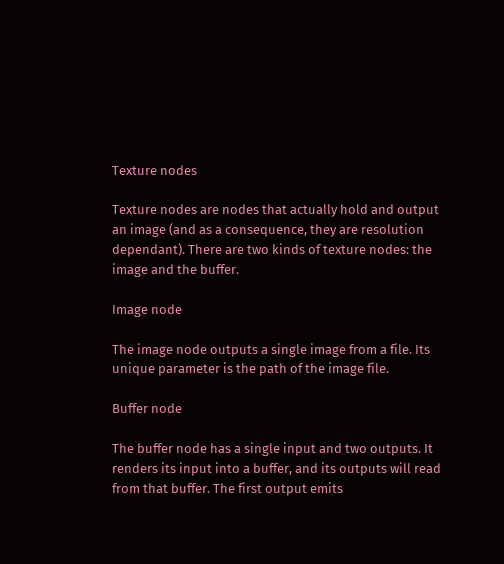Texture nodes

Texture nodes are nodes that actually hold and output an image (and as a consequence, they are resolution dependant). There are two kinds of texture nodes: the image and the buffer.

Image node

The image node outputs a single image from a file. Its unique parameter is the path of the image file.

Buffer node

The buffer node has a single input and two outputs. It renders its input into a buffer, and its outputs will read from that buffer. The first output emits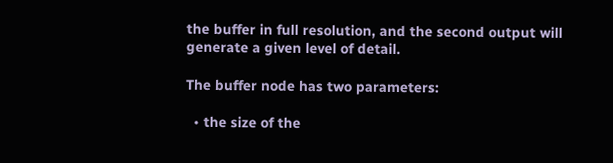the buffer in full resolution, and the second output will generate a given level of detail.

The buffer node has two parameters:

  • the size of the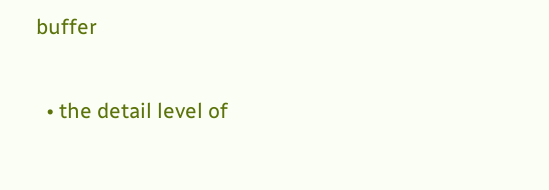buffer

  • the detail level of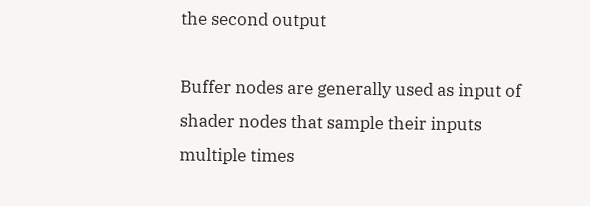the second output

Buffer nodes are generally used as input of shader nodes that sample their inputs multiple times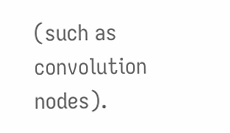(such as convolution nodes).